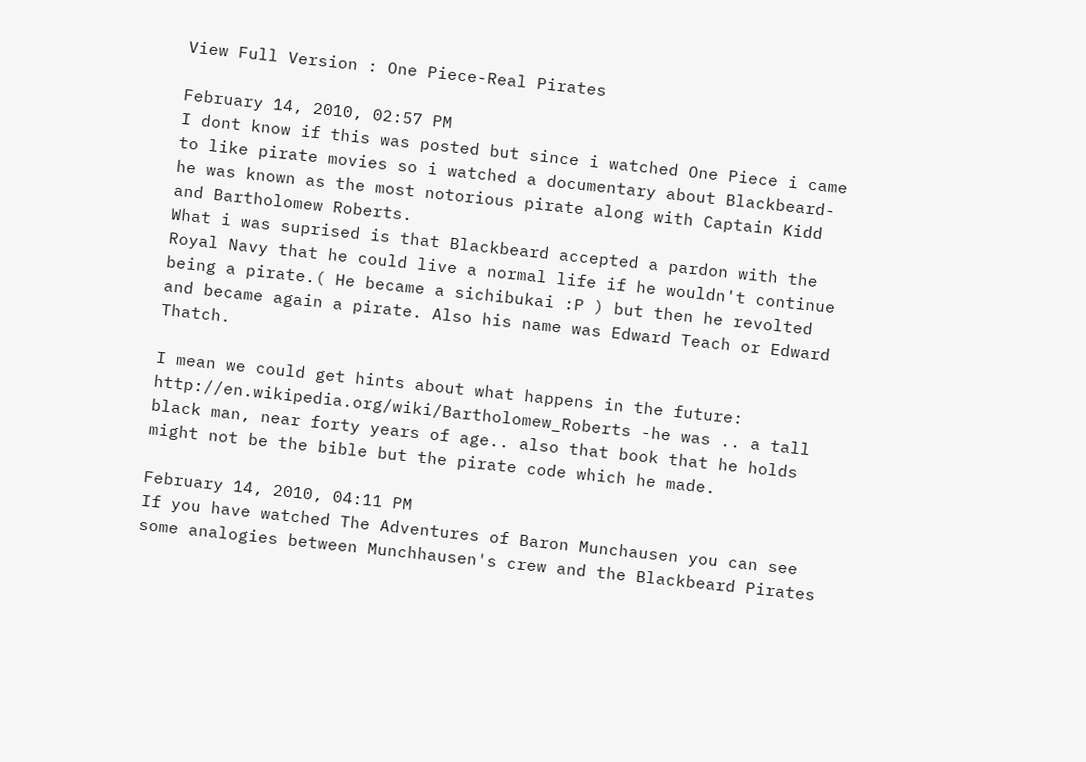View Full Version : One Piece-Real Pirates

February 14, 2010, 02:57 PM
I dont know if this was posted but since i watched One Piece i came to like pirate movies so i watched a documentary about Blackbeard- he was known as the most notorious pirate along with Captain Kidd and Bartholomew Roberts.
What i was suprised is that Blackbeard accepted a pardon with the Royal Navy that he could live a normal life if he wouldn't continue being a pirate.( He became a sichibukai :P ) but then he revolted and became again a pirate. Also his name was Edward Teach or Edward Thatch.

I mean we could get hints about what happens in the future:
http://en.wikipedia.org/wiki/Bartholomew_Roberts -he was .. a tall black man, near forty years of age.. also that book that he holds might not be the bible but the pirate code which he made.

February 14, 2010, 04:11 PM
If you have watched The Adventures of Baron Munchausen you can see some analogies between Munchhausen's crew and the Blackbeard Pirates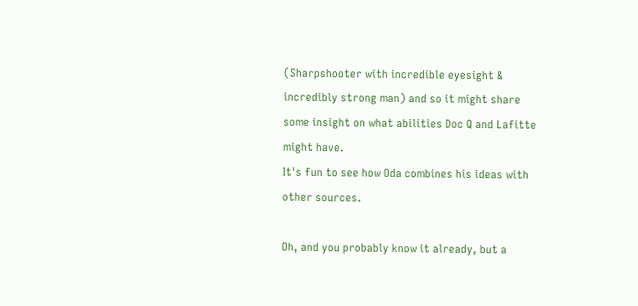(Sharpshooter with incredible eyesight & incredibly strong man) and so it might share some insight on what abilities Doc Q and Lafitte might have.
It's fun to see how Oda combines his ideas with other sources.

Oh, and you probably know it already, but a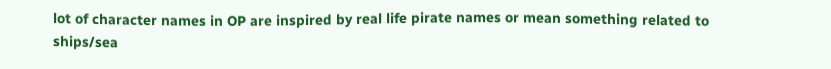lot of character names in OP are inspired by real life pirate names or mean something related to ships/sea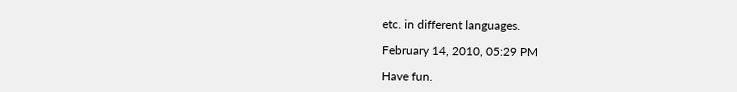etc. in different languages.

February 14, 2010, 05:29 PM

Have fun.